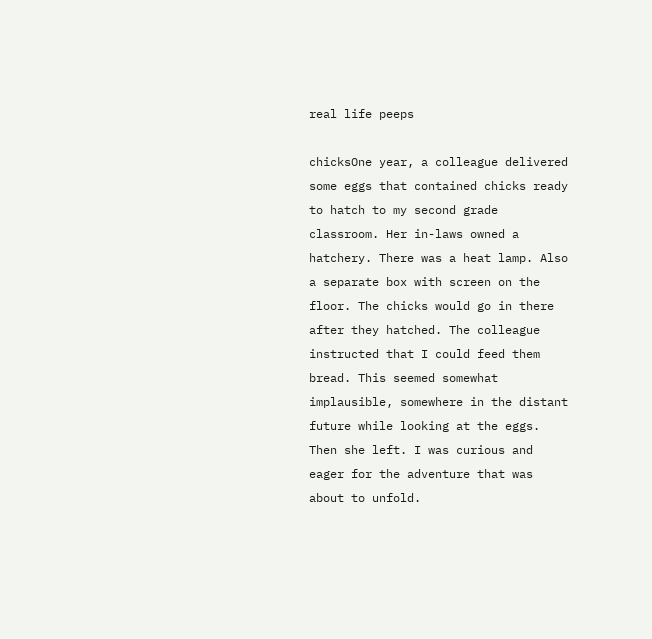real life peeps

chicksOne year, a colleague delivered some eggs that contained chicks ready to hatch to my second grade classroom. Her in-laws owned a hatchery. There was a heat lamp. Also a separate box with screen on the floor. The chicks would go in there after they hatched. The colleague instructed that I could feed them bread. This seemed somewhat implausible, somewhere in the distant future while looking at the eggs. Then she left. I was curious and eager for the adventure that was about to unfold.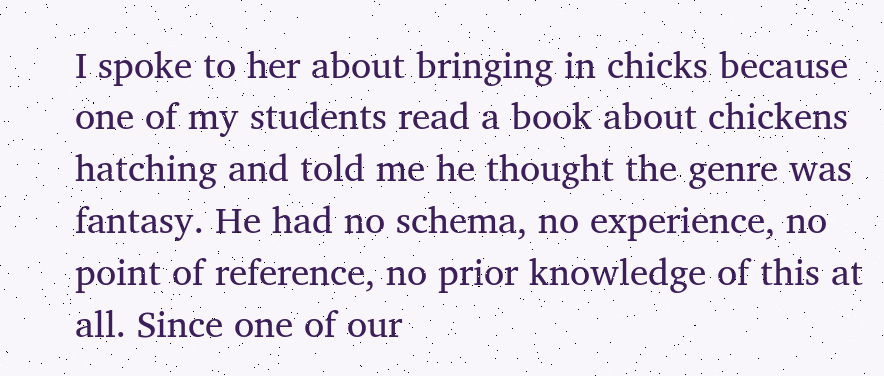I spoke to her about bringing in chicks because one of my students read a book about chickens hatching and told me he thought the genre was fantasy. He had no schema, no experience, no point of reference, no prior knowledge of this at all. Since one of our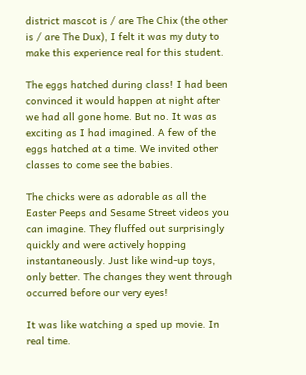district mascot is / are The Chix (the other is / are The Dux), I felt it was my duty to make this experience real for this student.

The eggs hatched during class! I had been convinced it would happen at night after we had all gone home. But no. It was as exciting as I had imagined. A few of the eggs hatched at a time. We invited other classes to come see the babies.

The chicks were as adorable as all the Easter Peeps and Sesame Street videos you can imagine. They fluffed out surprisingly quickly and were actively hopping instantaneously. Just like wind-up toys, only better. The changes they went through occurred before our very eyes!

It was like watching a sped up movie. In real time.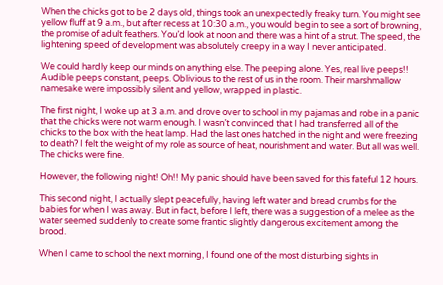When the chicks got to be 2 days old, things took an unexpectedly freaky turn. You might see yellow fluff at 9 a.m., but after recess at 10:30 a.m., you would begin to see a sort of browning, the promise of adult feathers. You’d look at noon and there was a hint of a strut. The speed, the lightening speed of development was absolutely creepy in a way I never anticipated.

We could hardly keep our minds on anything else. The peeping alone. Yes, real live peeps!! Audible peeps constant, peeps. Oblivious to the rest of us in the room. Their marshmallow namesake were impossibly silent and yellow, wrapped in plastic.

The first night, I woke up at 3 a.m. and drove over to school in my pajamas and robe in a panic that the chicks were not warm enough. I wasn’t convinced that I had transferred all of the chicks to the box with the heat lamp. Had the last ones hatched in the night and were freezing to death? I felt the weight of my role as source of heat, nourishment and water. But all was well. The chicks were fine.

However, the following night! Oh!! My panic should have been saved for this fateful 12 hours.

This second night, I actually slept peacefully, having left water and bread crumbs for the babies for when I was away. But in fact, before I left, there was a suggestion of a melee as the water seemed suddenly to create some frantic slightly dangerous excitement among the brood.

When I came to school the next morning, I found one of the most disturbing sights in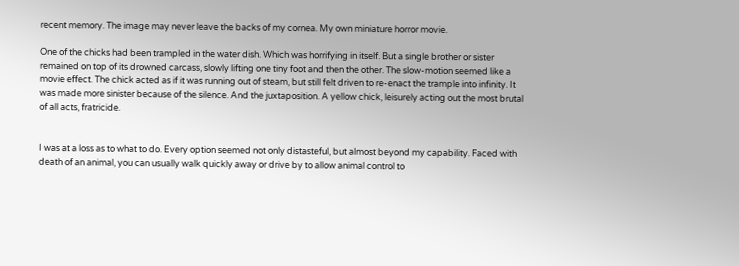recent memory. The image may never leave the backs of my cornea. My own miniature horror movie.

One of the chicks had been trampled in the water dish. Which was horrifying in itself. But a single brother or sister remained on top of its drowned carcass, slowly lifting one tiny foot and then the other. The slow-motion seemed like a movie effect. The chick acted as if it was running out of steam, but still felt driven to re-enact the trample into infinity. It was made more sinister because of the silence. And the juxtaposition. A yellow chick, leisurely acting out the most brutal of all acts, fratricide.


I was at a loss as to what to do. Every option seemed not only distasteful, but almost beyond my capability. Faced with death of an animal, you can usually walk quickly away or drive by to allow animal control to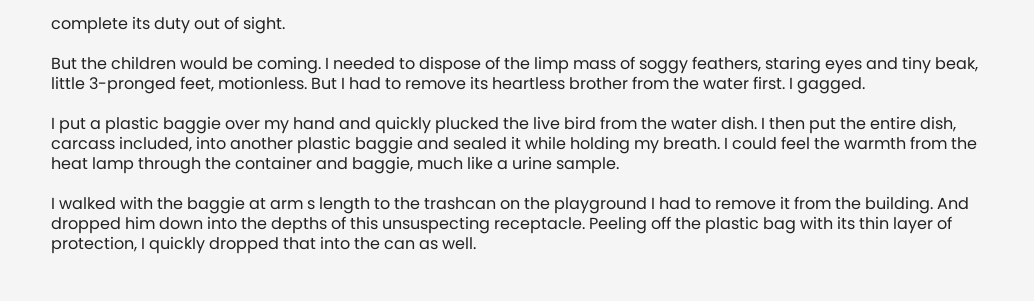complete its duty out of sight.

But the children would be coming. I needed to dispose of the limp mass of soggy feathers, staring eyes and tiny beak, little 3-pronged feet, motionless. But I had to remove its heartless brother from the water first. I gagged.

I put a plastic baggie over my hand and quickly plucked the live bird from the water dish. I then put the entire dish, carcass included, into another plastic baggie and sealed it while holding my breath. I could feel the warmth from the heat lamp through the container and baggie, much like a urine sample.

I walked with the baggie at arm s length to the trashcan on the playground I had to remove it from the building. And dropped him down into the depths of this unsuspecting receptacle. Peeling off the plastic bag with its thin layer of protection, I quickly dropped that into the can as well.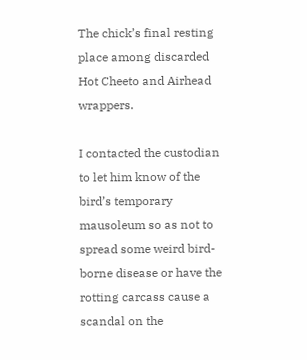The chick’s final resting place among discarded Hot Cheeto and Airhead wrappers.

I contacted the custodian to let him know of the bird’s temporary mausoleum so as not to spread some weird bird-borne disease or have the rotting carcass cause a scandal on the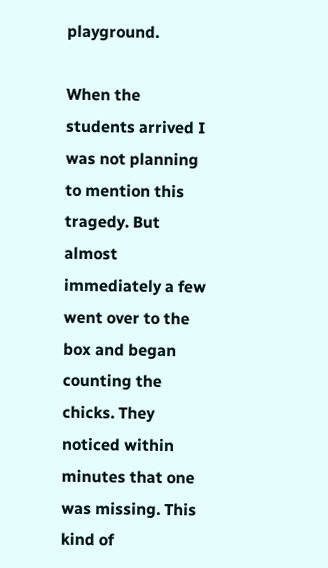playground.

When the students arrived I was not planning to mention this tragedy. But almost immediately a few went over to the box and began counting the chicks. They noticed within minutes that one was missing. This kind of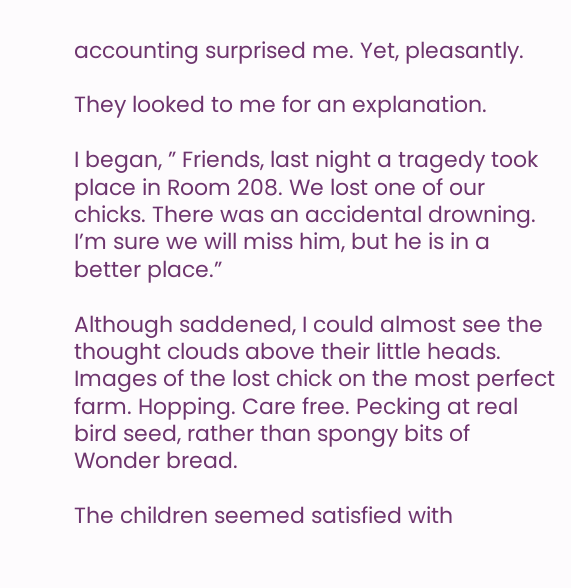accounting surprised me. Yet, pleasantly.

They looked to me for an explanation.

I began, ” Friends, last night a tragedy took place in Room 208. We lost one of our chicks. There was an accidental drowning. I’m sure we will miss him, but he is in a better place.”

Although saddened, I could almost see the thought clouds above their little heads. Images of the lost chick on the most perfect farm. Hopping. Care free. Pecking at real bird seed, rather than spongy bits of Wonder bread.

The children seemed satisfied with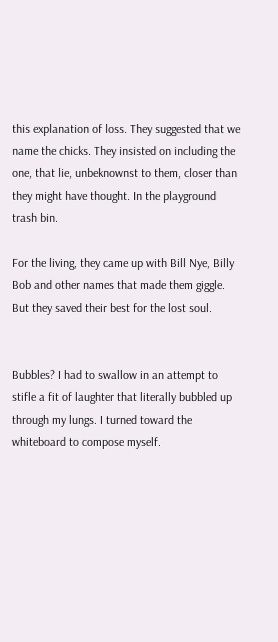this explanation of loss. They suggested that we name the chicks. They insisted on including the one, that lie, unbeknownst to them, closer than they might have thought. In the playground trash bin.

For the living, they came up with Bill Nye, Billy Bob and other names that made them giggle. But they saved their best for the lost soul.


Bubbles? I had to swallow in an attempt to stifle a fit of laughter that literally bubbled up through my lungs. I turned toward the whiteboard to compose myself.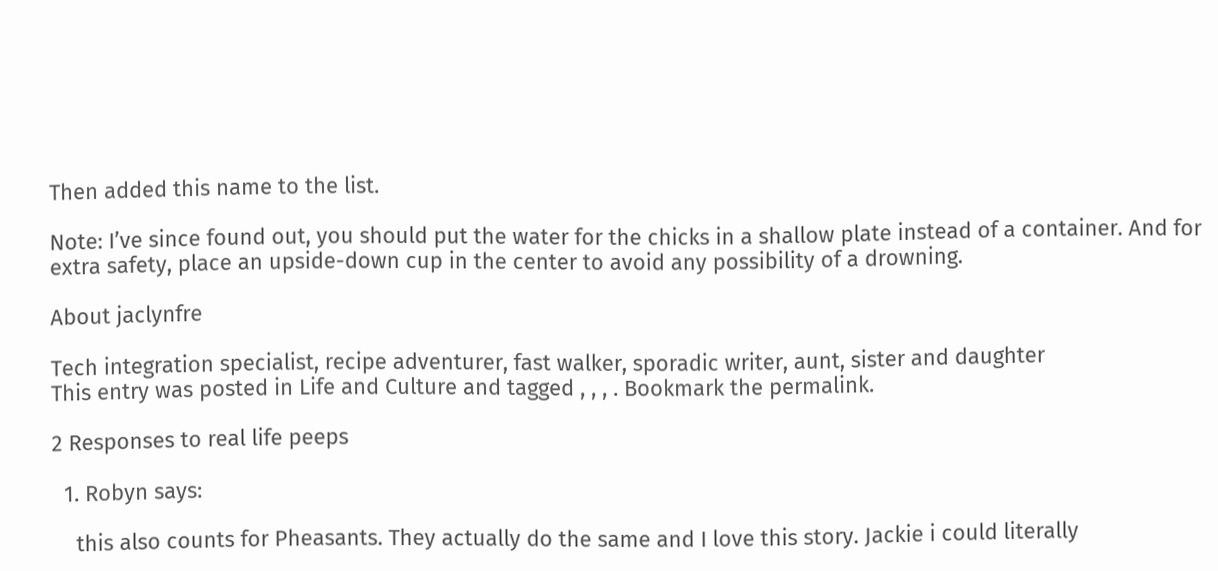Then added this name to the list.

Note: I’ve since found out, you should put the water for the chicks in a shallow plate instead of a container. And for extra safety, place an upside-down cup in the center to avoid any possibility of a drowning.

About jaclynfre

Tech integration specialist, recipe adventurer, fast walker, sporadic writer, aunt, sister and daughter
This entry was posted in Life and Culture and tagged , , , . Bookmark the permalink.

2 Responses to real life peeps

  1. Robyn says:

    this also counts for Pheasants. They actually do the same and I love this story. Jackie i could literally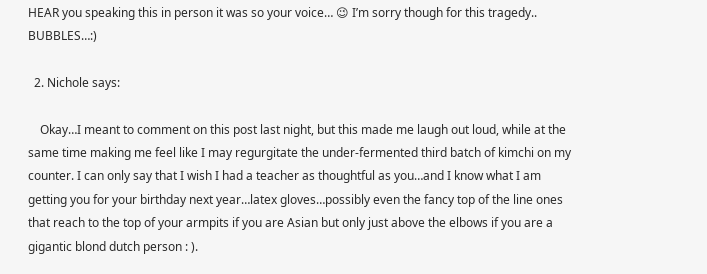HEAR you speaking this in person it was so your voice… 😉 I’m sorry though for this tragedy.. BUBBLES…:)

  2. Nichole says:

    Okay…I meant to comment on this post last night, but this made me laugh out loud, while at the same time making me feel like I may regurgitate the under-fermented third batch of kimchi on my counter. I can only say that I wish I had a teacher as thoughtful as you…and I know what I am getting you for your birthday next year…latex gloves…possibly even the fancy top of the line ones that reach to the top of your armpits if you are Asian but only just above the elbows if you are a gigantic blond dutch person : ).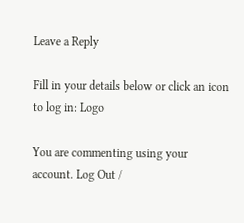Leave a Reply

Fill in your details below or click an icon to log in: Logo

You are commenting using your account. Log Out /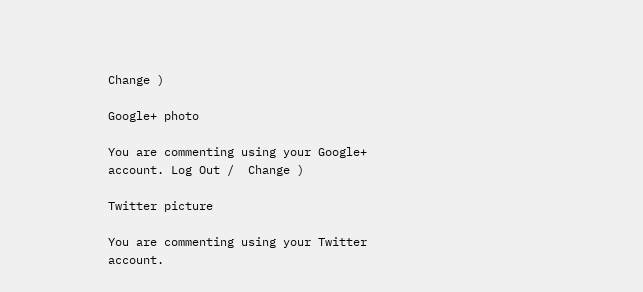Change )

Google+ photo

You are commenting using your Google+ account. Log Out /  Change )

Twitter picture

You are commenting using your Twitter account.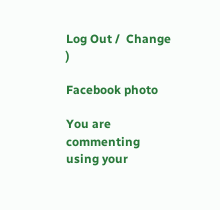Log Out /  Change )

Facebook photo

You are commenting using your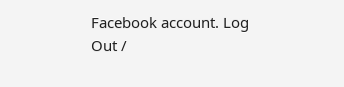Facebook account. Log Out /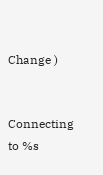Change )


Connecting to %s